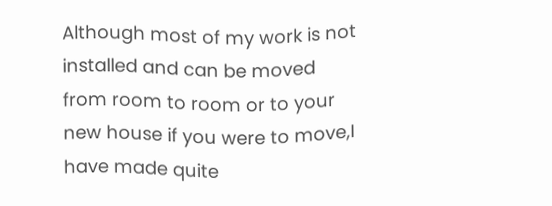Although most of my work is not installed and can be moved from room to room or to your new house if you were to move,I have made quite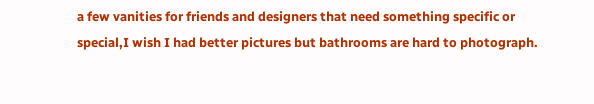a few vanities for friends and designers that need something specific or special,I wish I had better pictures but bathrooms are hard to photograph.